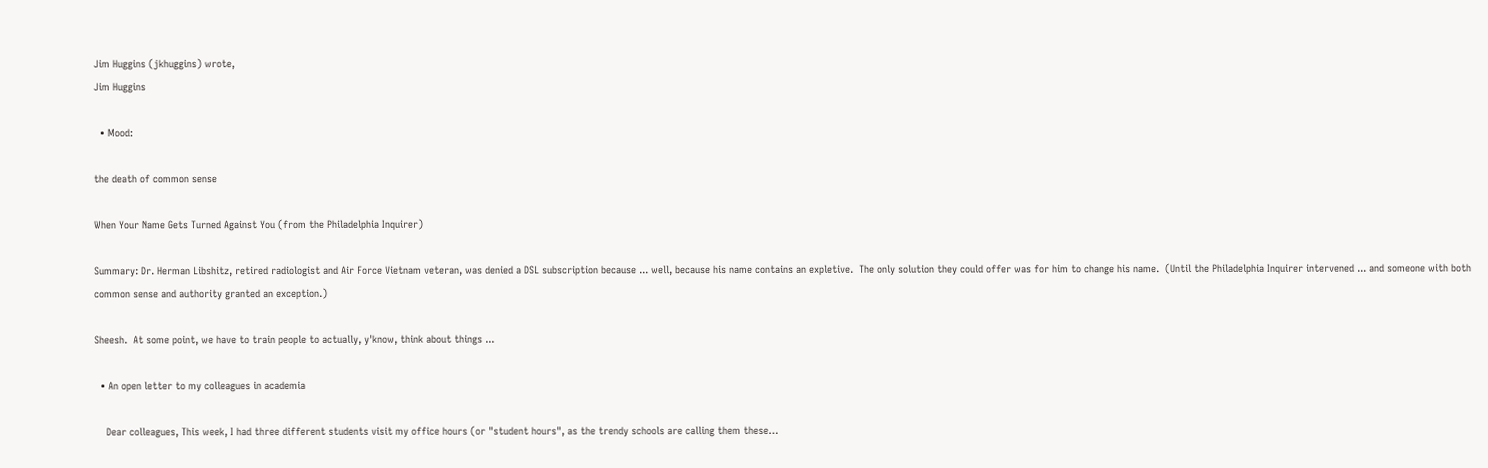Jim Huggins (jkhuggins) wrote,
Jim Huggins

  • Mood:

the death of common sense

When Your Name Gets Turned Against You (from the Philadelphia Inquirer)

Summary: Dr. Herman Libshitz, retired radiologist and Air Force Vietnam veteran, was denied a DSL subscription because ... well, because his name contains an expletive.  The only solution they could offer was for him to change his name.  (Until the Philadelphia Inquirer intervened ... and someone with both common sense and authority granted an exception.)

Sheesh.  At some point, we have to train people to actually, y'know, think about things ...

  • An open letter to my colleagues in academia

    Dear colleagues, This week, I had three different students visit my office hours (or "student hours", as the trendy schools are calling them these…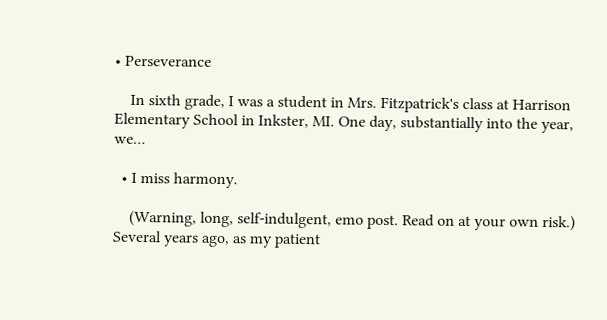• Perseverance

    In sixth grade, I was a student in Mrs. Fitzpatrick's class at Harrison Elementary School in Inkster, MI. One day, substantially into the year, we…

  • I miss harmony.

    (Warning, long, self-indulgent, emo post. Read on at your own risk.) Several years ago, as my patient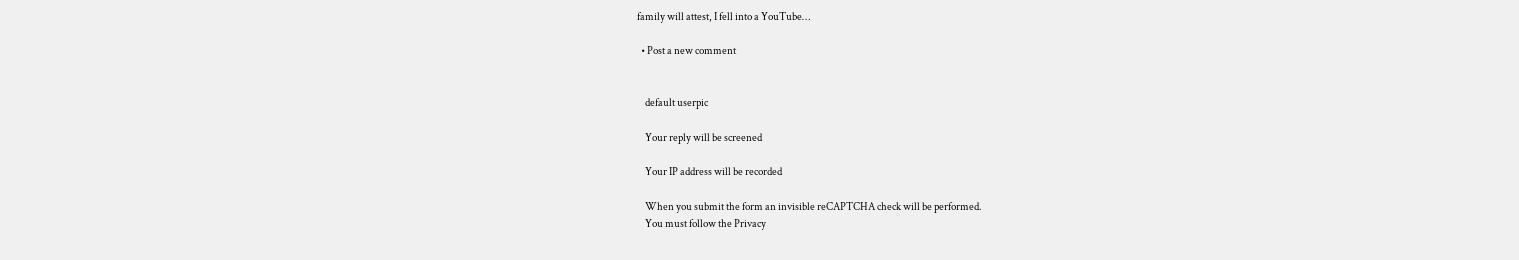family will attest, I fell into a YouTube…

  • Post a new comment


    default userpic

    Your reply will be screened

    Your IP address will be recorded

    When you submit the form an invisible reCAPTCHA check will be performed.
    You must follow the Privacy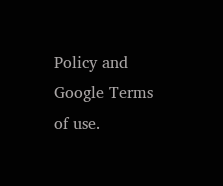Policy and Google Terms of use.